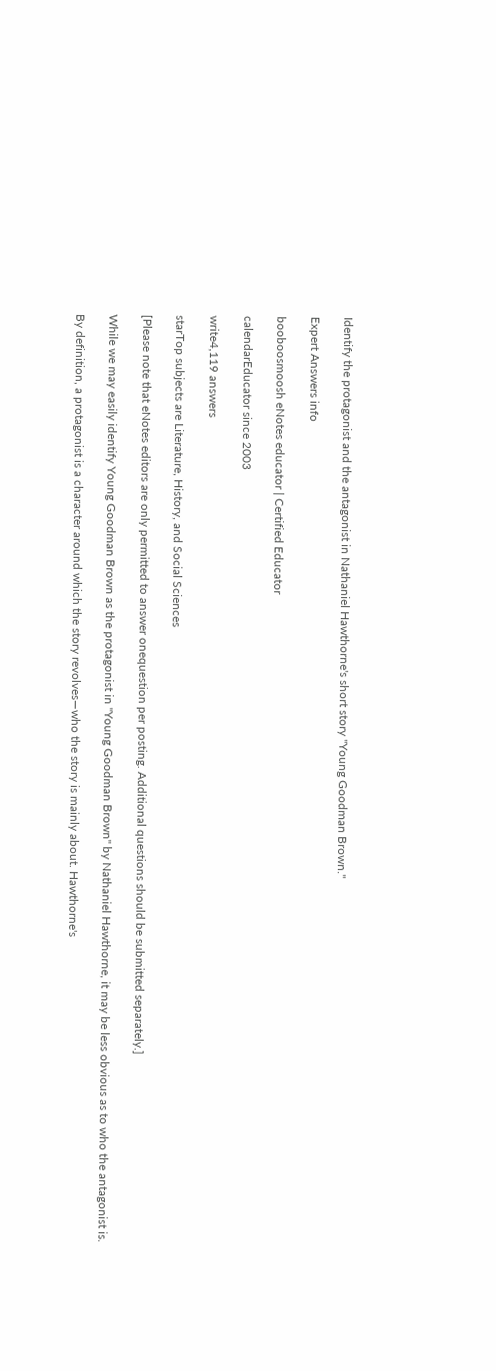Identify the protagonist and the antagonist in Nathaniel Hawthorne's short story "Young Goodman Brown."

Expert Answers info

booboosmoosh eNotes educator | Certified Educator

calendarEducator since 2003

write4,119 answers

starTop subjects are Literature, History, and Social Sciences

[Please note that eNotes editors are only permitted to answer onequestion per posting. Additional questions should be submitted separately.]

While we may easily identify Young Goodman Brown as the protagonist in "Young Goodman Brown" by Nathaniel Hawthorne, it may be less obvious as to who the antagonist is.

By definition, a protagonist is a character around which the story revolves—who the story is mainly about. Hawthorne's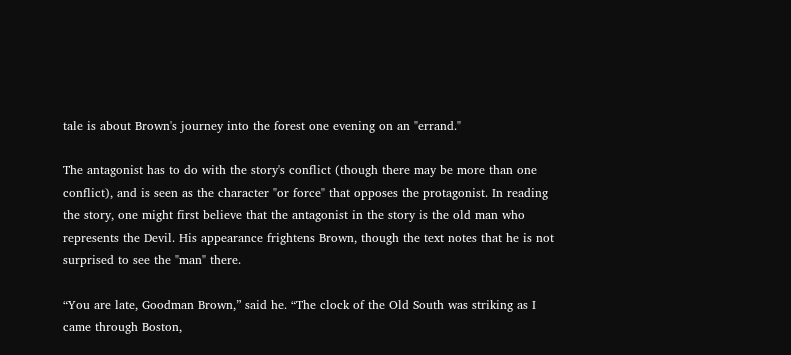tale is about Brown's journey into the forest one evening on an "errand."

The antagonist has to do with the story's conflict (though there may be more than one conflict), and is seen as the character "or force" that opposes the protagonist. In reading the story, one might first believe that the antagonist in the story is the old man who represents the Devil. His appearance frightens Brown, though the text notes that he is not surprised to see the "man" there.

“You are late, Goodman Brown,” said he. “The clock of the Old South was striking as I came through Boston,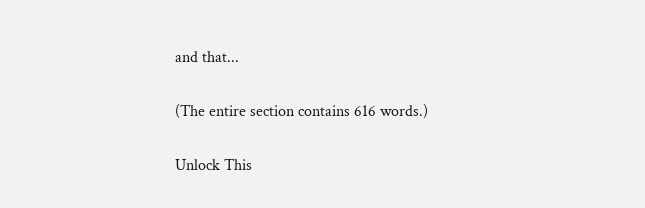and that...

(The entire section contains 616 words.)

Unlock This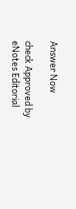Answer Now

check Approved by eNotes Editorial